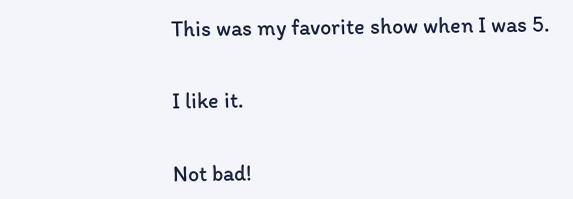This was my favorite show when I was 5.


I like it.


Not bad!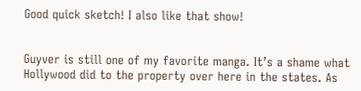Good quick sketch! I also like that show!


Guyver is still one of my favorite manga. It’s a shame what Hollywood did to the property over here in the states. As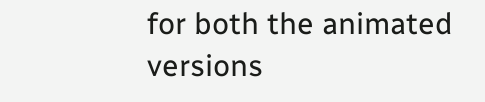for both the animated versions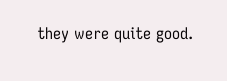they were quite good.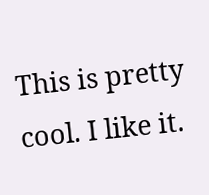This is pretty cool. I like it.